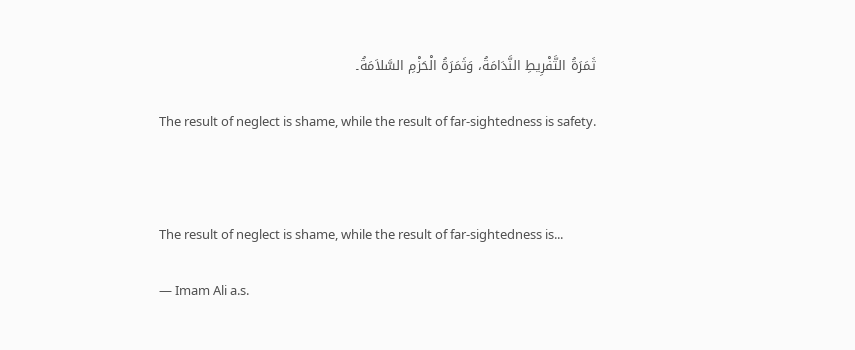ثَمَرَةُ التَّفْرِيطِ النَّدَامَةُ، وَثَمَرَةُ الْحَزْمِ السَّلاَمَةُ۔

The result of neglect is shame, while the result of far-sightedness is safety.



The result of neglect is shame, while the result of far-sightedness is...

— Imam Ali a.s.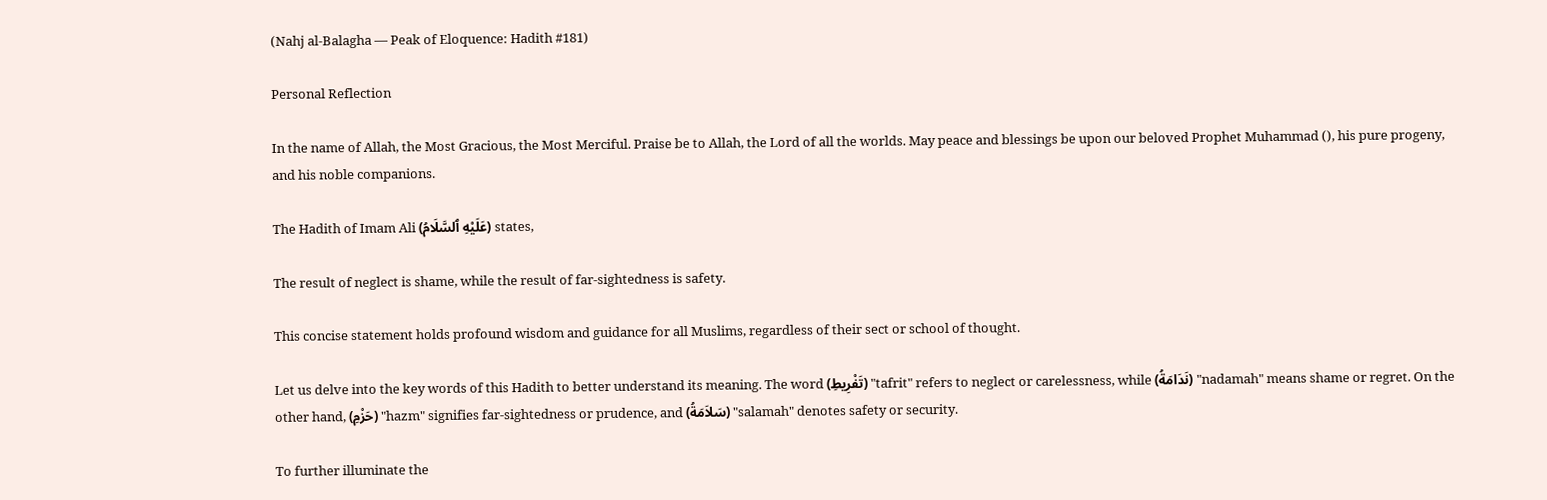(Nahj al-Balagha — Peak of Eloquence: Hadith #181)

Personal Reflection

In the name of Allah, the Most Gracious, the Most Merciful. Praise be to Allah, the Lord of all the worlds. May peace and blessings be upon our beloved Prophet Muhammad (), his pure progeny, and his noble companions.

The Hadith of Imam Ali (عَلَيْهِ ٱلسَّلَامُ) states,

The result of neglect is shame, while the result of far-sightedness is safety.

This concise statement holds profound wisdom and guidance for all Muslims, regardless of their sect or school of thought.

Let us delve into the key words of this Hadith to better understand its meaning. The word (تَفْرِيطِ) "tafrit" refers to neglect or carelessness, while (نَدَامَةُ) "nadamah" means shame or regret. On the other hand, (حَزْمِ) "hazm" signifies far-sightedness or prudence, and (سَلاَمَةُ) "salamah" denotes safety or security.

To further illuminate the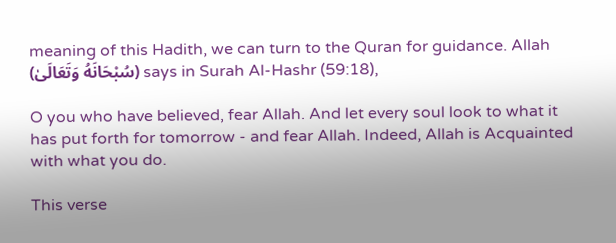meaning of this Hadith, we can turn to the Quran for guidance. Allah (سُبْحَانَهُ وَتَعَالَىٰ) says in Surah Al-Hashr (59:18),

O you who have believed, fear Allah. And let every soul look to what it has put forth for tomorrow - and fear Allah. Indeed, Allah is Acquainted with what you do.

This verse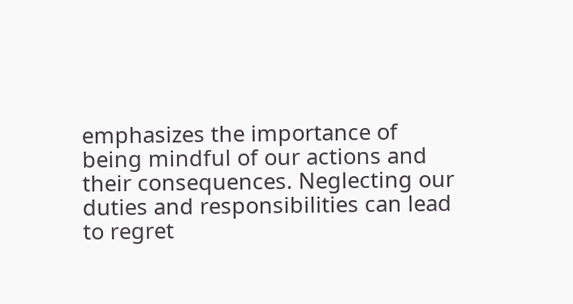emphasizes the importance of being mindful of our actions and their consequences. Neglecting our duties and responsibilities can lead to regret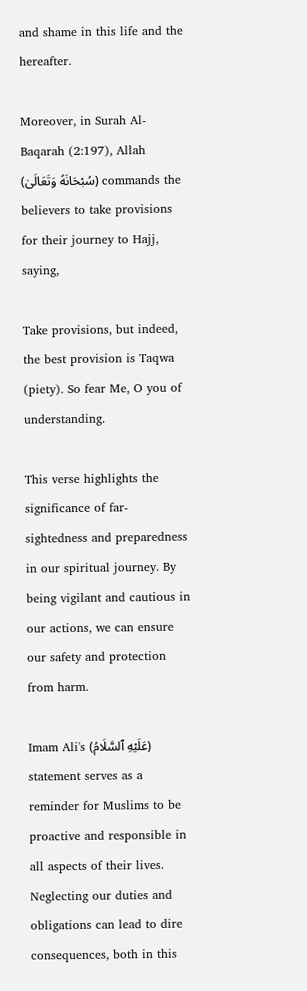and shame in this life and the hereafter.

Moreover, in Surah Al-Baqarah (2:197), Allah (سُبْحَانَهُ وَتَعَالَىٰ) commands the believers to take provisions for their journey to Hajj, saying,

Take provisions, but indeed, the best provision is Taqwa (piety). So fear Me, O you of understanding.

This verse highlights the significance of far-sightedness and preparedness in our spiritual journey. By being vigilant and cautious in our actions, we can ensure our safety and protection from harm.

Imam Ali's (عَلَيْهِ ٱلسَّلَامُ) statement serves as a reminder for Muslims to be proactive and responsible in all aspects of their lives. Neglecting our duties and obligations can lead to dire consequences, both in this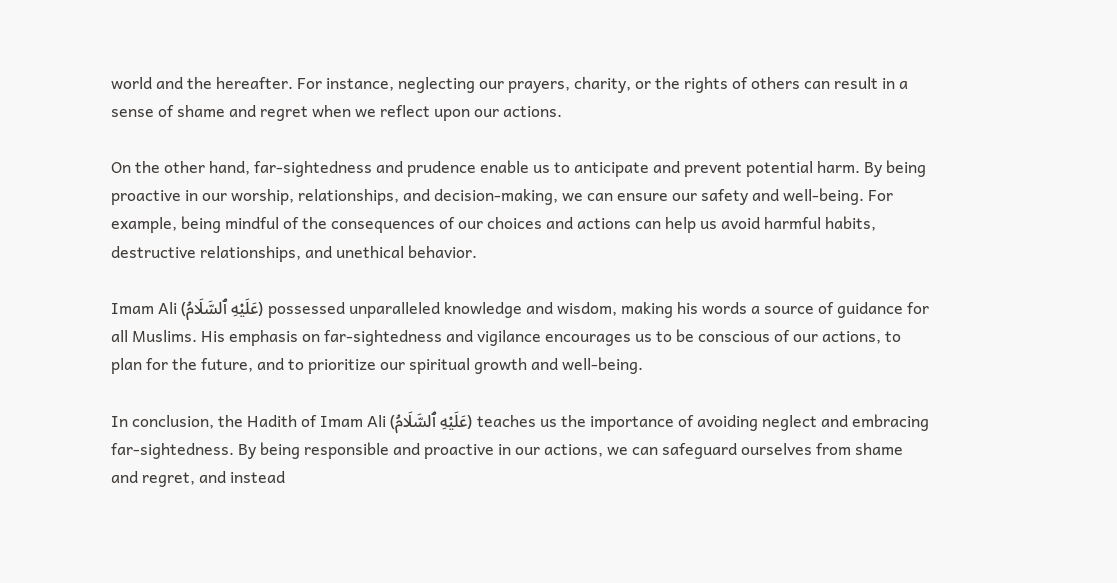world and the hereafter. For instance, neglecting our prayers, charity, or the rights of others can result in a sense of shame and regret when we reflect upon our actions.

On the other hand, far-sightedness and prudence enable us to anticipate and prevent potential harm. By being proactive in our worship, relationships, and decision-making, we can ensure our safety and well-being. For example, being mindful of the consequences of our choices and actions can help us avoid harmful habits, destructive relationships, and unethical behavior.

Imam Ali (عَلَيْهِ ٱلسَّلَامُ) possessed unparalleled knowledge and wisdom, making his words a source of guidance for all Muslims. His emphasis on far-sightedness and vigilance encourages us to be conscious of our actions, to plan for the future, and to prioritize our spiritual growth and well-being.

In conclusion, the Hadith of Imam Ali (عَلَيْهِ ٱلسَّلَامُ) teaches us the importance of avoiding neglect and embracing far-sightedness. By being responsible and proactive in our actions, we can safeguard ourselves from shame and regret, and instead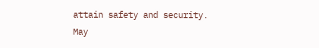attain safety and security. May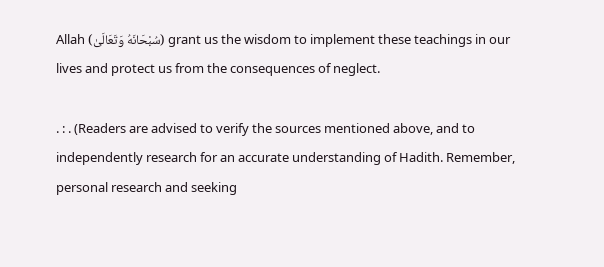Allah (سُبْحَانَهُ وَتَعَالَىٰ) grant us the wisdom to implement these teachings in our lives and protect us from the consequences of neglect.

. : . (Readers are advised to verify the sources mentioned above, and to independently research for an accurate understanding of Hadith. Remember, personal research and seeking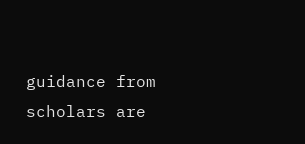guidance from scholars are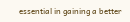essential in gaining a better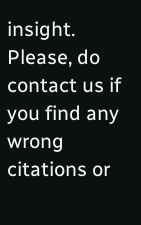insight. Please, do contact us if you find any wrong citations or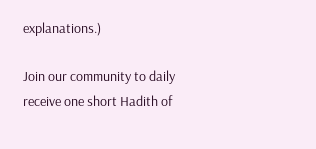explanations.)

Join our community to daily receive one short Hadith of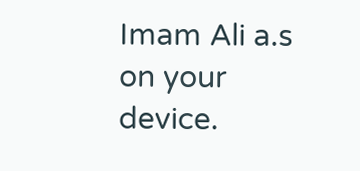Imam Ali a.s on your device.